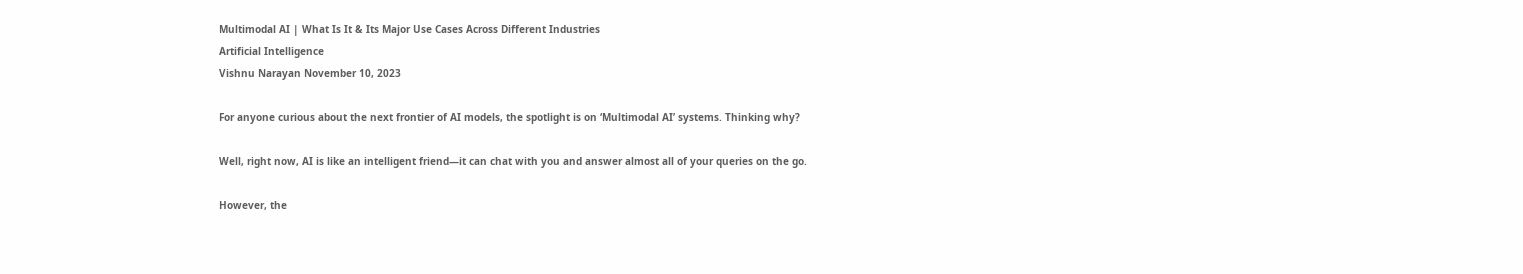Multimodal AI | What Is It & Its Major Use Cases Across Different Industries
Artificial Intelligence
Vishnu Narayan November 10, 2023

For anyone curious about the next frontier of AI models, the spotlight is on ‘Multimodal AI’ systems. Thinking why?

Well, right now, AI is like an intelligent friend—it can chat with you and answer almost all of your queries on the go.

However, the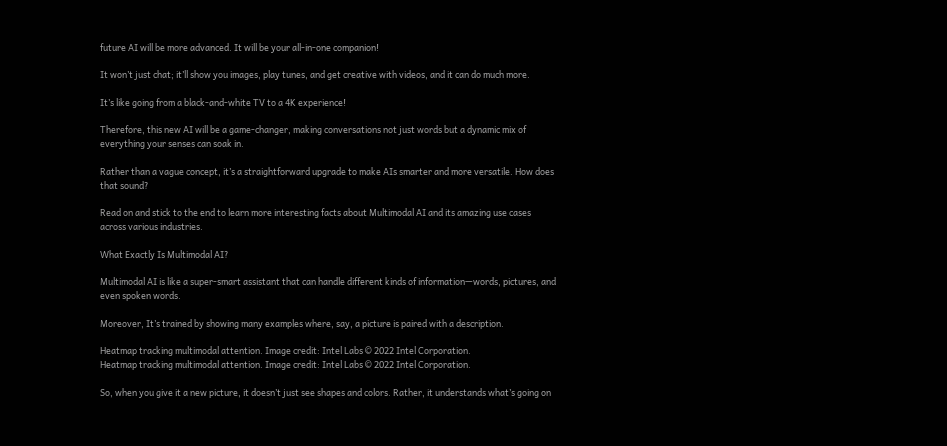future AI will be more advanced. It will be your all-in-one companion!

It won’t just chat; it’ll show you images, play tunes, and get creative with videos, and it can do much more.

It’s like going from a black-and-white TV to a 4K experience!

Therefore, this new AI will be a game-changer, making conversations not just words but a dynamic mix of everything your senses can soak in.

Rather than a vague concept, it’s a straightforward upgrade to make AIs smarter and more versatile. How does that sound?

Read on and stick to the end to learn more interesting facts about Multimodal AI and its amazing use cases across various industries.

What Exactly Is Multimodal AI?

Multimodal AI is like a super-smart assistant that can handle different kinds of information—words, pictures, and even spoken words.

Moreover, It’s trained by showing many examples where, say, a picture is paired with a description.

Heatmap tracking multimodal attention. Image credit: Intel Labs © 2022 Intel Corporation.
Heatmap tracking multimodal attention. Image credit: Intel Labs © 2022 Intel Corporation.

So, when you give it a new picture, it doesn’t just see shapes and colors. Rather, it understands what’s going on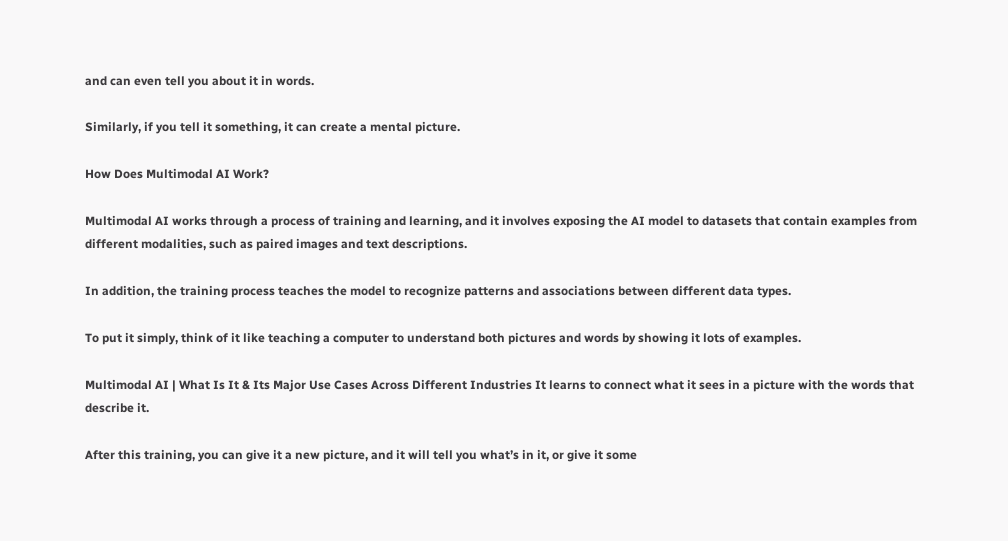and can even tell you about it in words.

Similarly, if you tell it something, it can create a mental picture.

How Does Multimodal AI Work?

Multimodal AI works through a process of training and learning, and it involves exposing the AI model to datasets that contain examples from different modalities, such as paired images and text descriptions.

In addition, the training process teaches the model to recognize patterns and associations between different data types.

To put it simply, think of it like teaching a computer to understand both pictures and words by showing it lots of examples.

Multimodal AI | What Is It & Its Major Use Cases Across Different Industries It learns to connect what it sees in a picture with the words that describe it.

After this training, you can give it a new picture, and it will tell you what’s in it, or give it some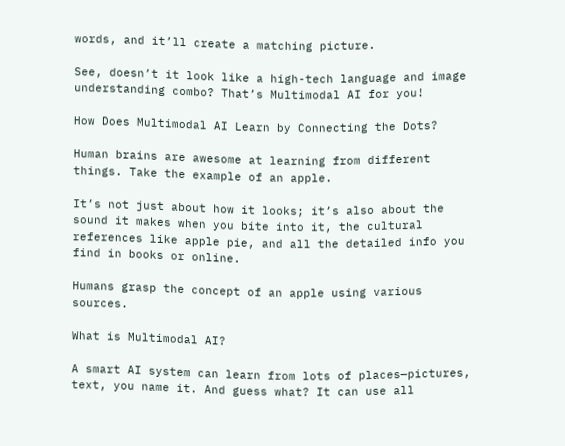words, and it’ll create a matching picture.

See, doesn’t it look like a high-tech language and image understanding combo? That’s Multimodal AI for you!

How Does Multimodal AI Learn by Connecting the Dots?

Human brains are awesome at learning from different things. Take the example of an apple.

It’s not just about how it looks; it’s also about the sound it makes when you bite into it, the cultural references like apple pie, and all the detailed info you find in books or online.

Humans grasp the concept of an apple using various sources.

What is Multimodal AI?

A smart AI system can learn from lots of places—pictures, text, you name it. And guess what? It can use all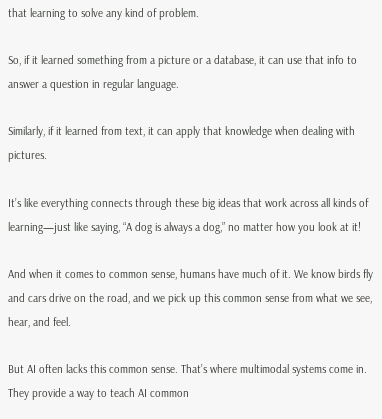that learning to solve any kind of problem.

So, if it learned something from a picture or a database, it can use that info to answer a question in regular language.

Similarly, if it learned from text, it can apply that knowledge when dealing with pictures.

It’s like everything connects through these big ideas that work across all kinds of learning—just like saying, “A dog is always a dog,” no matter how you look at it!

And when it comes to common sense, humans have much of it. We know birds fly and cars drive on the road, and we pick up this common sense from what we see, hear, and feel.

But AI often lacks this common sense. That’s where multimodal systems come in. They provide a way to teach AI common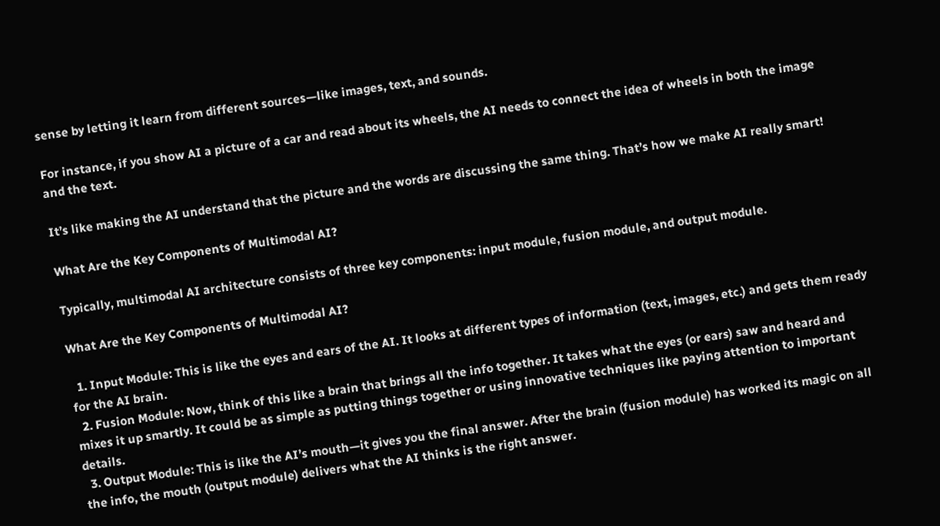sense by letting it learn from different sources—like images, text, and sounds.

For instance, if you show AI a picture of a car and read about its wheels, the AI needs to connect the idea of wheels in both the image and the text.

It’s like making the AI understand that the picture and the words are discussing the same thing. That’s how we make AI really smart!

What Are the Key Components of Multimodal AI?

Typically, multimodal AI architecture consists of three key components: input module, fusion module, and output module.

What Are the Key Components of Multimodal AI?

  1. Input Module: This is like the eyes and ears of the AI. It looks at different types of information (text, images, etc.) and gets them ready for the AI brain.
  2. Fusion Module: Now, think of this like a brain that brings all the info together. It takes what the eyes (or ears) saw and heard and mixes it up smartly. It could be as simple as putting things together or using innovative techniques like paying attention to important details.
  3. Output Module: This is like the AI’s mouth—it gives you the final answer. After the brain (fusion module) has worked its magic on all the info, the mouth (output module) delivers what the AI thinks is the right answer.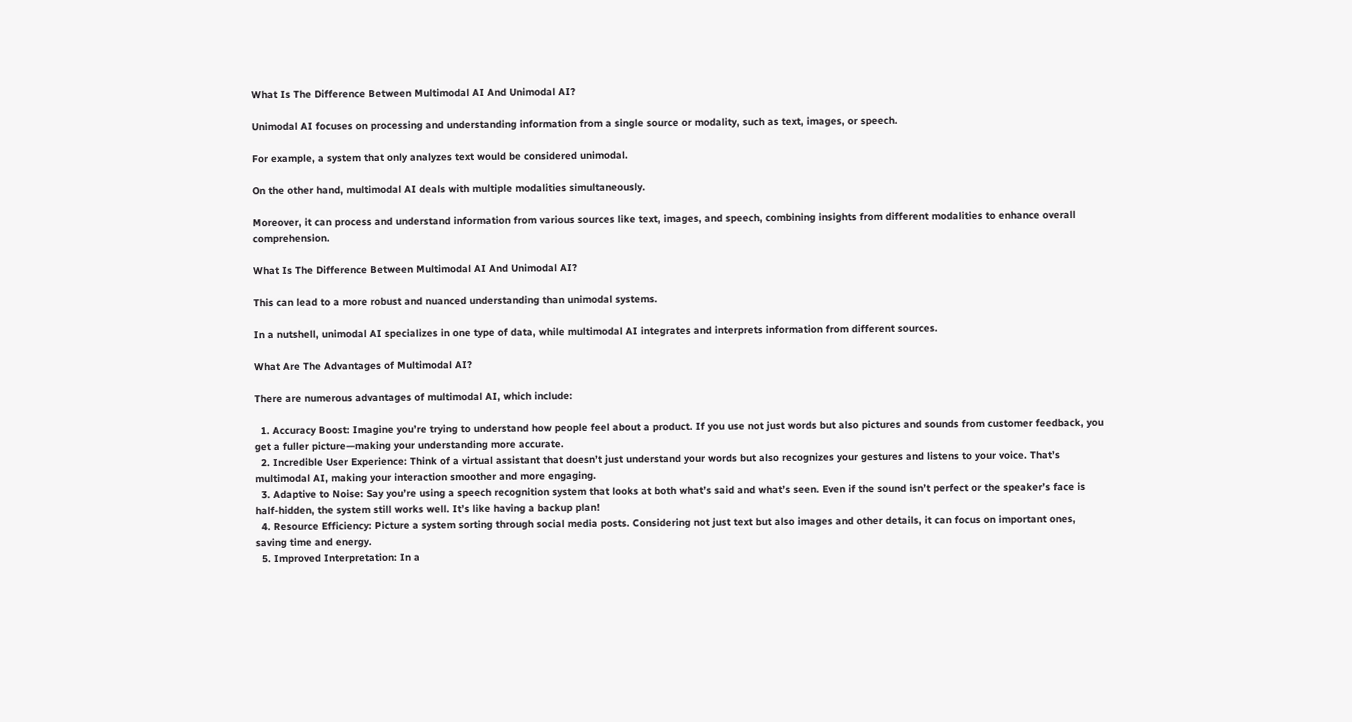What Is The Difference Between Multimodal AI And Unimodal AI?

Unimodal AI focuses on processing and understanding information from a single source or modality, such as text, images, or speech.

For example, a system that only analyzes text would be considered unimodal.

On the other hand, multimodal AI deals with multiple modalities simultaneously.

Moreover, it can process and understand information from various sources like text, images, and speech, combining insights from different modalities to enhance overall comprehension.

What Is The Difference Between Multimodal AI And Unimodal AI?

This can lead to a more robust and nuanced understanding than unimodal systems.

In a nutshell, unimodal AI specializes in one type of data, while multimodal AI integrates and interprets information from different sources.

What Are The Advantages of Multimodal AI?

There are numerous advantages of multimodal AI, which include:

  1. Accuracy Boost: Imagine you’re trying to understand how people feel about a product. If you use not just words but also pictures and sounds from customer feedback, you get a fuller picture—making your understanding more accurate.
  2. Incredible User Experience: Think of a virtual assistant that doesn’t just understand your words but also recognizes your gestures and listens to your voice. That’s multimodal AI, making your interaction smoother and more engaging.
  3. Adaptive to Noise: Say you’re using a speech recognition system that looks at both what’s said and what’s seen. Even if the sound isn’t perfect or the speaker’s face is half-hidden, the system still works well. It’s like having a backup plan!
  4. Resource Efficiency: Picture a system sorting through social media posts. Considering not just text but also images and other details, it can focus on important ones, saving time and energy.
  5. Improved Interpretation: In a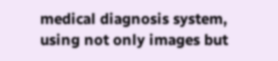medical diagnosis system, using not only images but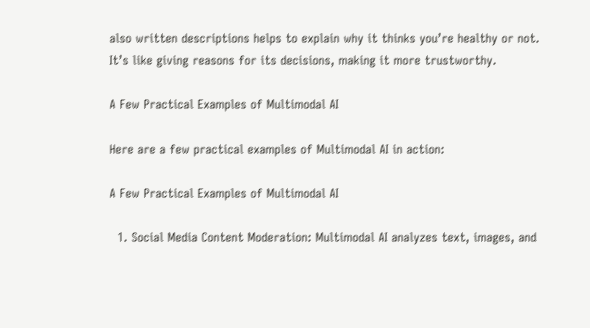also written descriptions helps to explain why it thinks you’re healthy or not. It’s like giving reasons for its decisions, making it more trustworthy.

A Few Practical Examples of Multimodal AI

Here are a few practical examples of Multimodal AI in action:

A Few Practical Examples of Multimodal AI

  1. Social Media Content Moderation: Multimodal AI analyzes text, images, and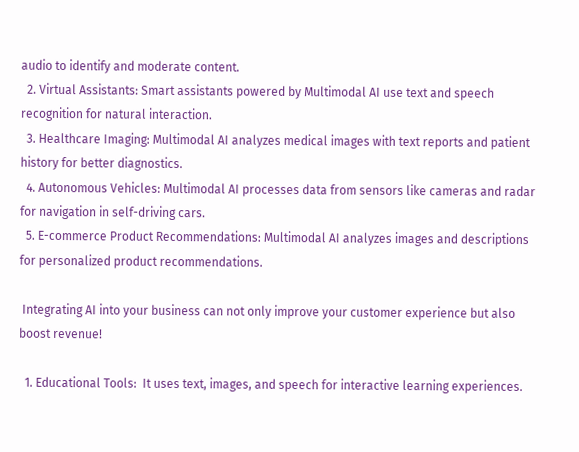audio to identify and moderate content.
  2. Virtual Assistants: Smart assistants powered by Multimodal AI use text and speech recognition for natural interaction.
  3. Healthcare Imaging: Multimodal AI analyzes medical images with text reports and patient history for better diagnostics.
  4. Autonomous Vehicles: Multimodal AI processes data from sensors like cameras and radar for navigation in self-driving cars.
  5. E-commerce Product Recommendations: Multimodal AI analyzes images and descriptions for personalized product recommendations.

 Integrating AI into your business can not only improve your customer experience but also boost revenue!

  1. Educational Tools:  It uses text, images, and speech for interactive learning experiences.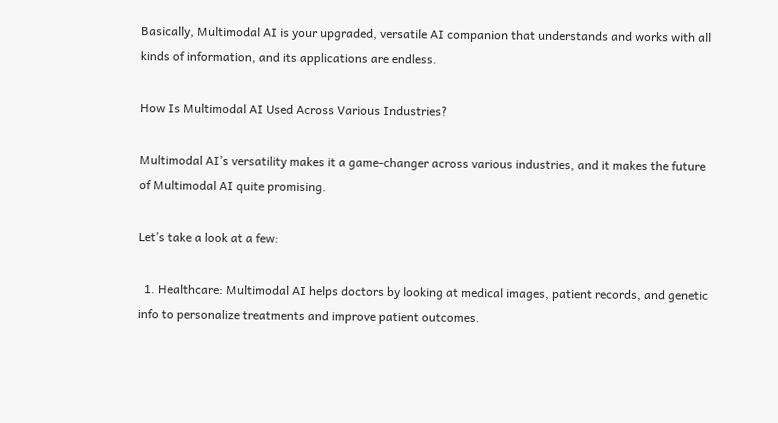Basically, Multimodal AI is your upgraded, versatile AI companion that understands and works with all kinds of information, and its applications are endless.

How Is Multimodal AI Used Across Various Industries?

Multimodal AI’s versatility makes it a game-changer across various industries, and it makes the future of Multimodal AI quite promising.

Let’s take a look at a few:

  1. Healthcare: Multimodal AI helps doctors by looking at medical images, patient records, and genetic info to personalize treatments and improve patient outcomes.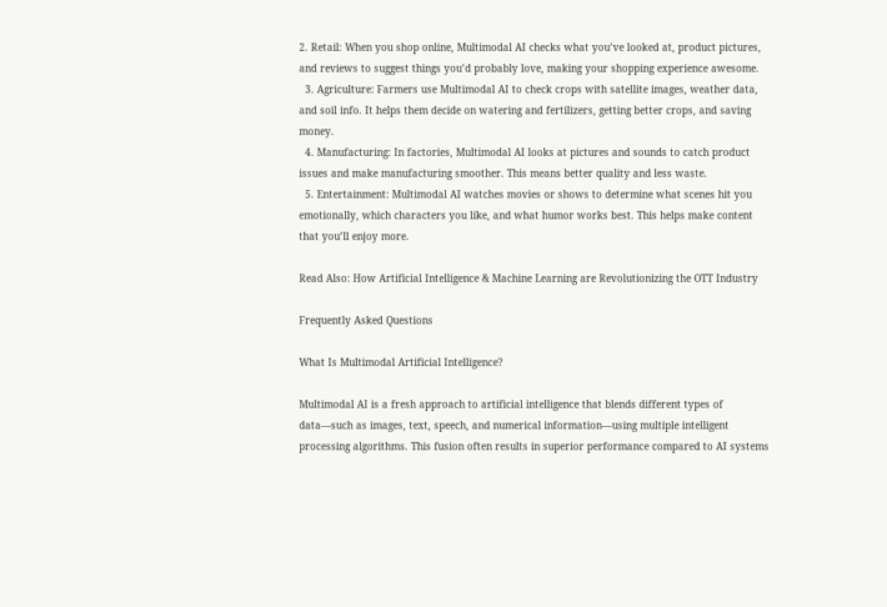2. Retail: When you shop online, Multimodal AI checks what you’ve looked at, product pictures, and reviews to suggest things you’d probably love, making your shopping experience awesome.
  3. Agriculture: Farmers use Multimodal AI to check crops with satellite images, weather data, and soil info. It helps them decide on watering and fertilizers, getting better crops, and saving money.
  4. Manufacturing: In factories, Multimodal AI looks at pictures and sounds to catch product issues and make manufacturing smoother. This means better quality and less waste.
  5. Entertainment: Multimodal AI watches movies or shows to determine what scenes hit you emotionally, which characters you like, and what humor works best. This helps make content that you’ll enjoy more.

Read Also: How Artificial Intelligence & Machine Learning are Revolutionizing the OTT Industry

Frequently Asked Questions

What Is Multimodal Artificial Intelligence?

Multimodal AI is a fresh approach to artificial intelligence that blends different types of data—such as images, text, speech, and numerical information—using multiple intelligent processing algorithms. This fusion often results in superior performance compared to AI systems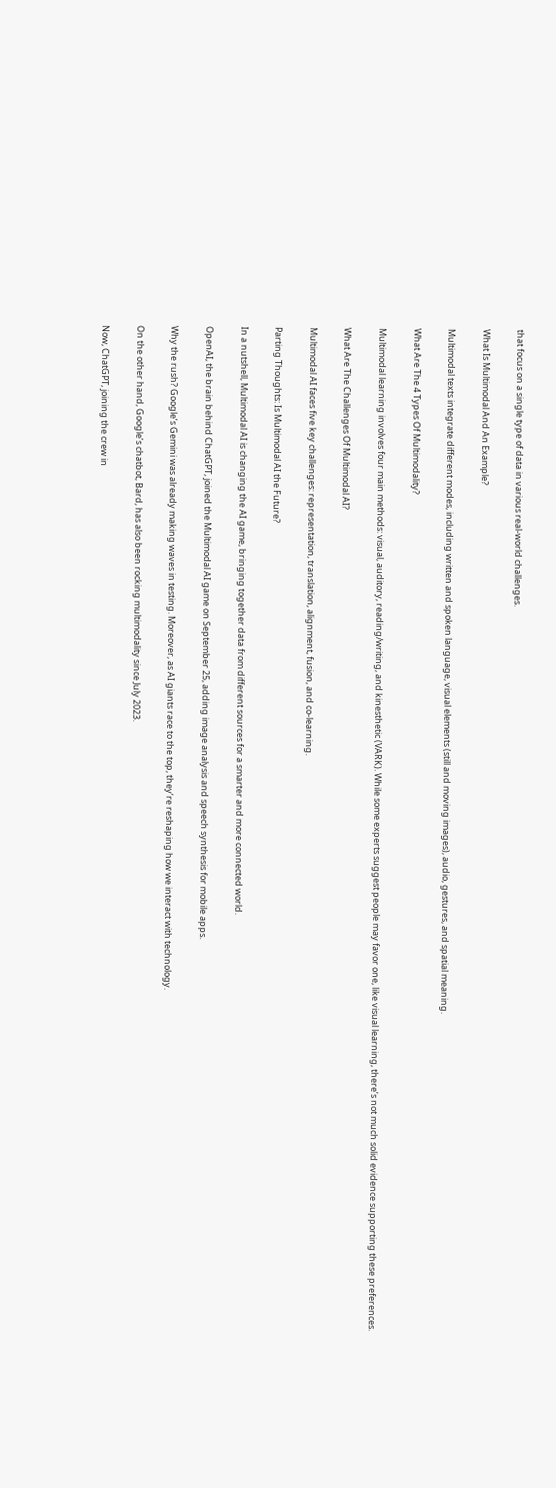that focus on a single type of data in various real-world challenges.

What Is Multimodal And An Example?

Multimodal texts integrate different modes, including written and spoken language, visual elements (still and moving images), audio, gestures, and spatial meaning.

What Are The 4 Types Of Multimodality?

Multimodal learning involves four main methods: visual, auditory, reading/writing, and kinesthetic (VARK). While some experts suggest people may favor one, like visual learning, there’s not much solid evidence supporting these preferences.

What Are The Challenges Of Multimodal AI?

Multimodal AI faces five key challenges: representation, translation, alignment, fusion, and co-learning.

Parting Thoughts: Is Multimodal AI the Future?

In a nutshell, Multimodal AI is changing the AI game, bringing together data from different sources for a smarter and more connected world.

OpenAI, the brain behind ChatGPT, joined the Multimodal AI game on September 25, adding image analysis and speech synthesis for mobile apps.

Why the rush? Google’s Gemini was already making waves in testing. Moreover, as AI giants race to the top, they’re reshaping how we interact with technology.

On the other hand, Google’s chatbot, Bard, has also been rocking multimodality since July 2023.

Now, ChatGPT, joining the crew in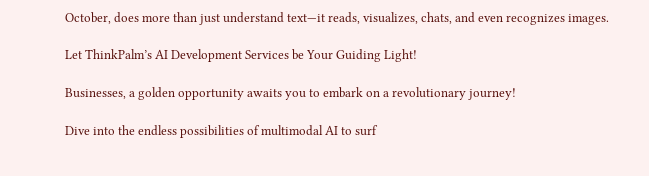October, does more than just understand text—it reads, visualizes, chats, and even recognizes images.

Let ThinkPalm’s AI Development Services be Your Guiding Light!

Businesses, a golden opportunity awaits you to embark on a revolutionary journey!

Dive into the endless possibilities of multimodal AI to surf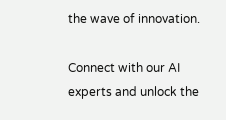the wave of innovation.

Connect with our AI experts and unlock the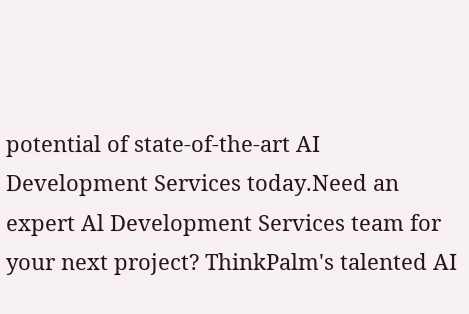potential of state-of-the-art AI Development Services today.Need an expert Al Development Services team for your next project? ThinkPalm's talented AI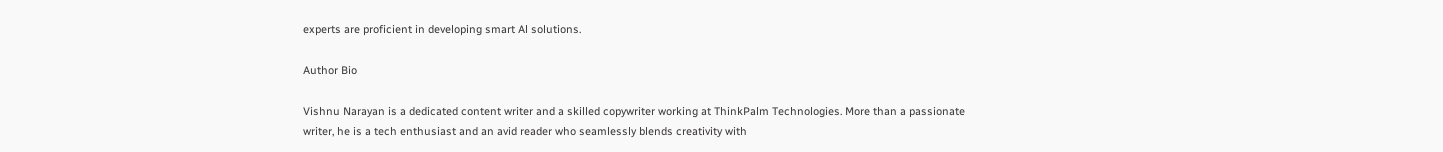experts are proficient in developing smart Al solutions.

Author Bio

Vishnu Narayan is a dedicated content writer and a skilled copywriter working at ThinkPalm Technologies. More than a passionate writer, he is a tech enthusiast and an avid reader who seamlessly blends creativity with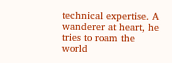technical expertise. A wanderer at heart, he tries to roam the world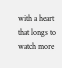with a heart that longs to watch more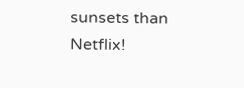sunsets than Netflix!